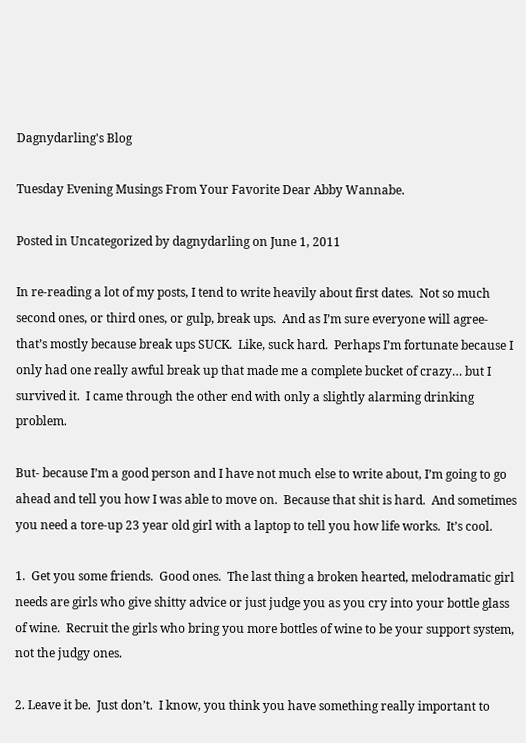Dagnydarling's Blog

Tuesday Evening Musings From Your Favorite Dear Abby Wannabe.

Posted in Uncategorized by dagnydarling on June 1, 2011

In re-reading a lot of my posts, I tend to write heavily about first dates.  Not so much second ones, or third ones, or gulp, break ups.  And as I’m sure everyone will agree- that’s mostly because break ups SUCK.  Like, suck hard.  Perhaps I’m fortunate because I only had one really awful break up that made me a complete bucket of crazy… but I survived it.  I came through the other end with only a slightly alarming drinking problem.

But- because I’m a good person and I have not much else to write about, I’m going to go ahead and tell you how I was able to move on.  Because that shit is hard.  And sometimes you need a tore-up 23 year old girl with a laptop to tell you how life works.  It’s cool.

1.  Get you some friends.  Good ones.  The last thing a broken hearted, melodramatic girl needs are girls who give shitty advice or just judge you as you cry into your bottle glass of wine.  Recruit the girls who bring you more bottles of wine to be your support system, not the judgy ones.

2. Leave it be.  Just don’t.  I know, you think you have something really important to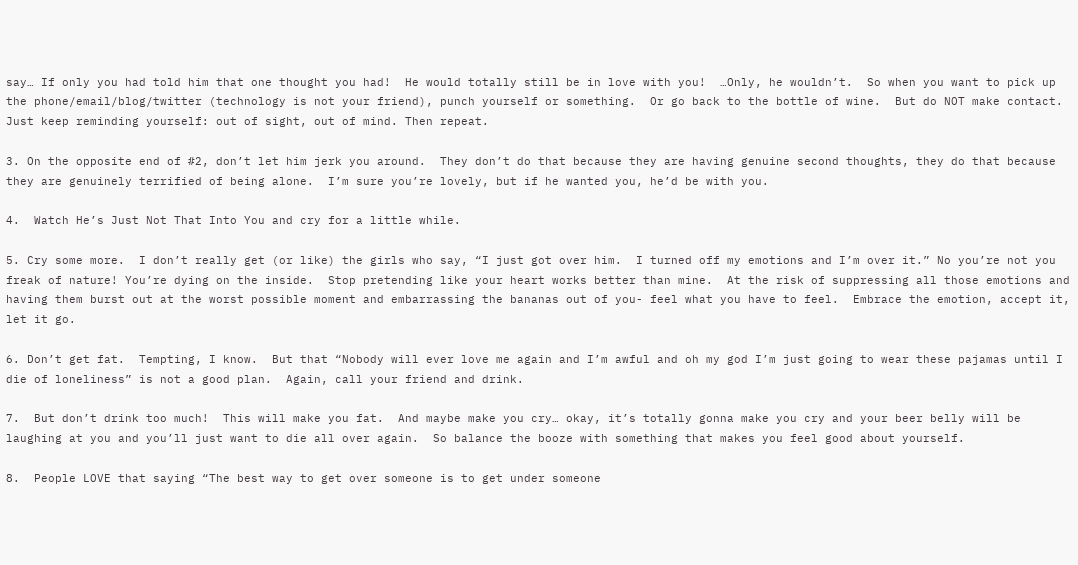say… If only you had told him that one thought you had!  He would totally still be in love with you!  …Only, he wouldn’t.  So when you want to pick up the phone/email/blog/twitter (technology is not your friend), punch yourself or something.  Or go back to the bottle of wine.  But do NOT make contact.  Just keep reminding yourself: out of sight, out of mind. Then repeat.

3. On the opposite end of #2, don’t let him jerk you around.  They don’t do that because they are having genuine second thoughts, they do that because they are genuinely terrified of being alone.  I’m sure you’re lovely, but if he wanted you, he’d be with you.

4.  Watch He’s Just Not That Into You and cry for a little while.

5. Cry some more.  I don’t really get (or like) the girls who say, “I just got over him.  I turned off my emotions and I’m over it.” No you’re not you freak of nature! You’re dying on the inside.  Stop pretending like your heart works better than mine.  At the risk of suppressing all those emotions and having them burst out at the worst possible moment and embarrassing the bananas out of you- feel what you have to feel.  Embrace the emotion, accept it, let it go.

6. Don’t get fat.  Tempting, I know.  But that “Nobody will ever love me again and I’m awful and oh my god I’m just going to wear these pajamas until I die of loneliness” is not a good plan.  Again, call your friend and drink.

7.  But don’t drink too much!  This will make you fat.  And maybe make you cry… okay, it’s totally gonna make you cry and your beer belly will be laughing at you and you’ll just want to die all over again.  So balance the booze with something that makes you feel good about yourself.

8.  People LOVE that saying “The best way to get over someone is to get under someone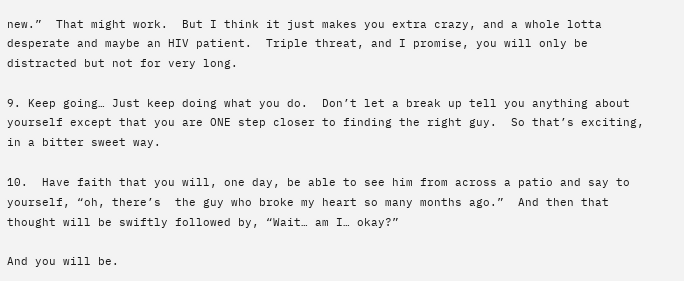new.”  That might work.  But I think it just makes you extra crazy, and a whole lotta desperate and maybe an HIV patient.  Triple threat, and I promise, you will only be distracted but not for very long.

9. Keep going… Just keep doing what you do.  Don’t let a break up tell you anything about yourself except that you are ONE step closer to finding the right guy.  So that’s exciting, in a bitter sweet way.

10.  Have faith that you will, one day, be able to see him from across a patio and say to yourself, “oh, there’s  the guy who broke my heart so many months ago.”  And then that thought will be swiftly followed by, “Wait… am I… okay?”

And you will be.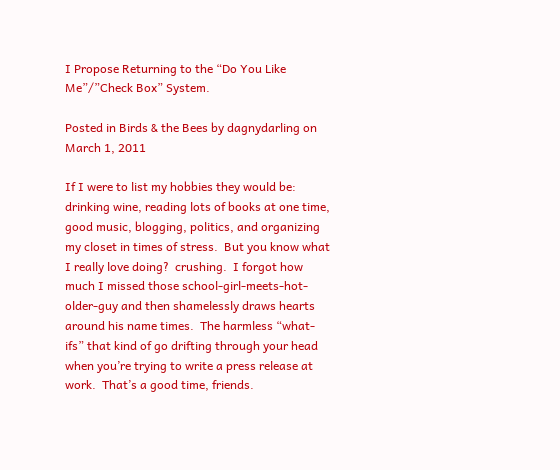I Propose Returning to the “Do You Like Me”/”Check Box” System.

Posted in Birds & the Bees by dagnydarling on March 1, 2011

If I were to list my hobbies they would be: drinking wine, reading lots of books at one time, good music, blogging, politics, and organizing my closet in times of stress.  But you know what I really love doing?  crushing.  I forgot how much I missed those school-girl-meets-hot-older-guy and then shamelessly draws hearts around his name times.  The harmless “what-ifs” that kind of go drifting through your head when you’re trying to write a press release at work.  That’s a good time, friends.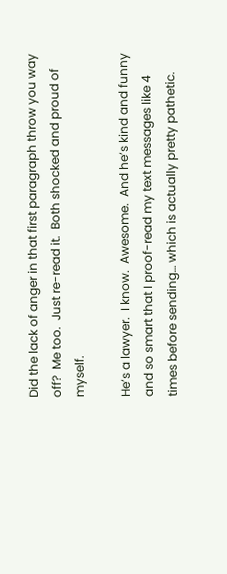Did the lack of anger in that first paragraph throw you way off?  Me too.  Just re-read it.  Both shocked and proud of myself.

He’s a lawyer.  I know.  Awesome.  And he’s kind and funny and so smart that I proof-read my text messages like 4 times before sending… which is actually pretty pathetic.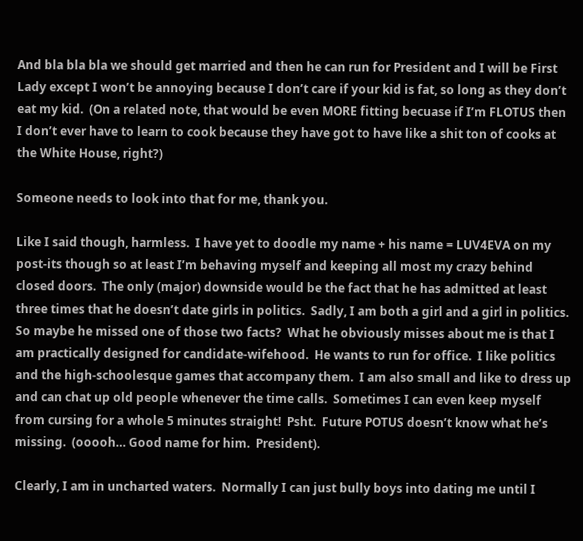And bla bla bla we should get married and then he can run for President and I will be First Lady except I won’t be annoying because I don’t care if your kid is fat, so long as they don’t eat my kid.  (On a related note, that would be even MORE fitting becuase if I’m FLOTUS then I don’t ever have to learn to cook because they have got to have like a shit ton of cooks at the White House, right?)

Someone needs to look into that for me, thank you.

Like I said though, harmless.  I have yet to doodle my name + his name = LUV4EVA on my post-its though so at least I’m behaving myself and keeping all most my crazy behind closed doors.  The only (major) downside would be the fact that he has admitted at least three times that he doesn’t date girls in politics.  Sadly, I am both a girl and a girl in politics.  So maybe he missed one of those two facts?  What he obviously misses about me is that I am practically designed for candidate-wifehood.  He wants to run for office.  I like politics and the high-schoolesque games that accompany them.  I am also small and like to dress up and can chat up old people whenever the time calls.  Sometimes I can even keep myself from cursing for a whole 5 minutes straight!  Psht.  Future POTUS doesn’t know what he’s missing.  (ooooh… Good name for him.  President).

Clearly, I am in uncharted waters.  Normally I can just bully boys into dating me until I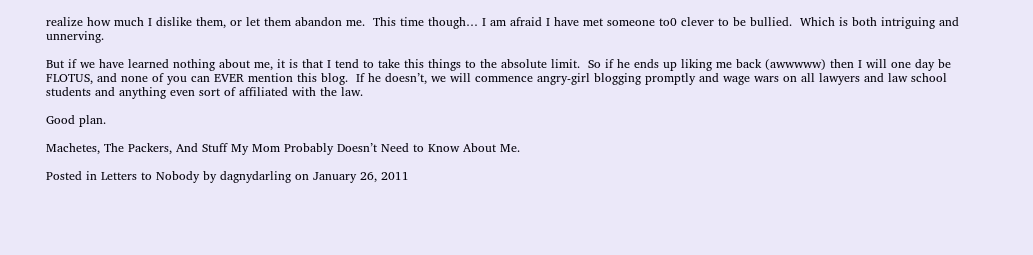realize how much I dislike them, or let them abandon me.  This time though… I am afraid I have met someone to0 clever to be bullied.  Which is both intriguing and unnerving.

But if we have learned nothing about me, it is that I tend to take this things to the absolute limit.  So if he ends up liking me back (awwwww) then I will one day be FLOTUS, and none of you can EVER mention this blog.  If he doesn’t, we will commence angry-girl blogging promptly and wage wars on all lawyers and law school students and anything even sort of affiliated with the law.

Good plan.

Machetes, The Packers, And Stuff My Mom Probably Doesn’t Need to Know About Me.

Posted in Letters to Nobody by dagnydarling on January 26, 2011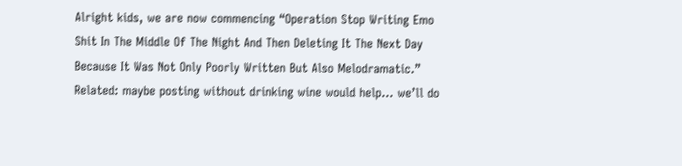Alright kids, we are now commencing “Operation Stop Writing Emo Shit In The Middle Of The Night And Then Deleting It The Next Day Because It Was Not Only Poorly Written But Also Melodramatic.”  Related: maybe posting without drinking wine would help… we’ll do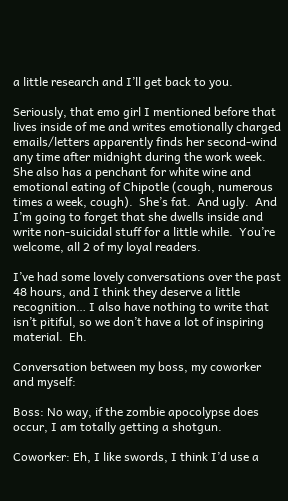a little research and I’ll get back to you.

Seriously, that emo girl I mentioned before that lives inside of me and writes emotionally charged emails/letters apparently finds her second-wind any time after midnight during the work week.  She also has a penchant for white wine and emotional eating of Chipotle (cough, numerous times a week, cough).  She’s fat.  And ugly.  And I’m going to forget that she dwells inside and write non-suicidal stuff for a little while.  You’re welcome, all 2 of my loyal readers.

I’ve had some lovely conversations over the past 48 hours, and I think they deserve a little recognition… I also have nothing to write that isn’t pitiful, so we don’t have a lot of inspiring material.  Eh.

Conversation between my boss, my coworker and myself:

Boss: No way, if the zombie apocolypse does occur, I am totally getting a shotgun.

Coworker: Eh, I like swords, I think I’d use a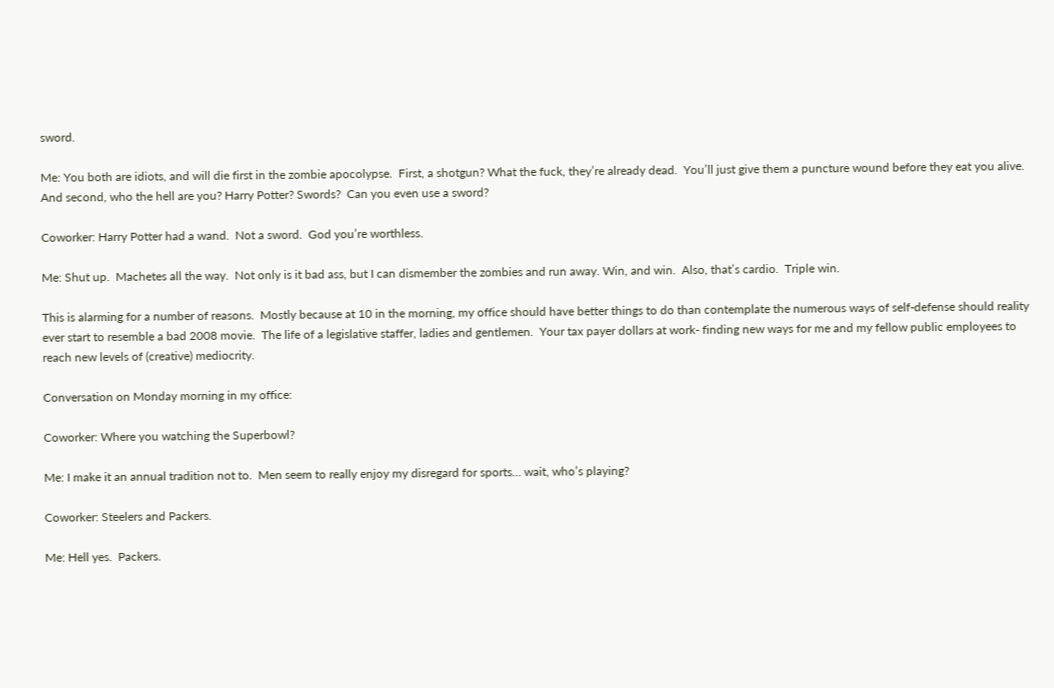sword.

Me: You both are idiots, and will die first in the zombie apocolypse.  First, a shotgun? What the fuck, they’re already dead.  You’ll just give them a puncture wound before they eat you alive.  And second, who the hell are you? Harry Potter? Swords?  Can you even use a sword?

Coworker: Harry Potter had a wand.  Not a sword.  God you’re worthless.

Me: Shut up.  Machetes all the way.  Not only is it bad ass, but I can dismember the zombies and run away. Win, and win.  Also, that’s cardio.  Triple win.

This is alarming for a number of reasons.  Mostly because at 10 in the morning, my office should have better things to do than contemplate the numerous ways of self-defense should reality ever start to resemble a bad 2008 movie.  The life of a legislative staffer, ladies and gentlemen.  Your tax payer dollars at work- finding new ways for me and my fellow public employees to reach new levels of (creative) mediocrity.

Conversation on Monday morning in my office:

Coworker: Where you watching the Superbowl?

Me: I make it an annual tradition not to.  Men seem to really enjoy my disregard for sports… wait, who’s playing?

Coworker: Steelers and Packers.

Me: Hell yes.  Packers.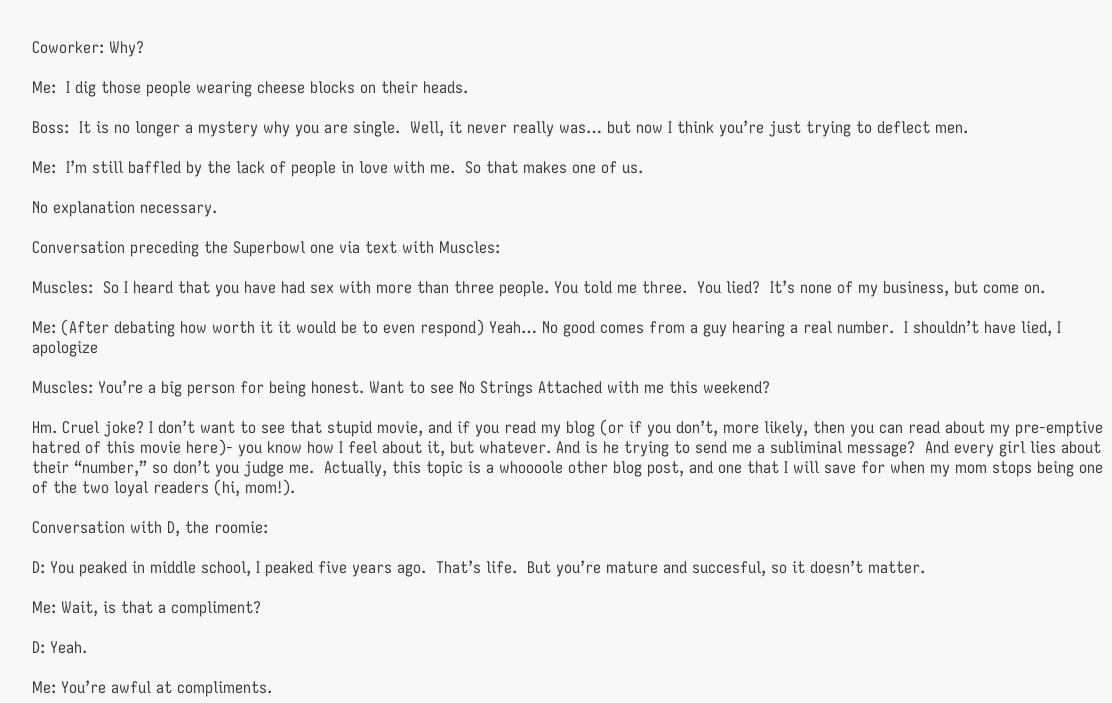Coworker: Why?

Me:  I dig those people wearing cheese blocks on their heads.

Boss:  It is no longer a mystery why you are single.  Well, it never really was… but now I think you’re just trying to deflect men.

Me:  I’m still baffled by the lack of people in love with me.  So that makes one of us.

No explanation necessary.

Conversation preceding the Superbowl one via text with Muscles:

Muscles:  So I heard that you have had sex with more than three people. You told me three.  You lied?  It’s none of my business, but come on.

Me: (After debating how worth it it would be to even respond) Yeah… No good comes from a guy hearing a real number.  I shouldn’t have lied, I apologize

Muscles: You’re a big person for being honest. Want to see No Strings Attached with me this weekend?

Hm. Cruel joke? I don’t want to see that stupid movie, and if you read my blog (or if you don’t, more likely, then you can read about my pre-emptive hatred of this movie here)- you know how I feel about it, but whatever. And is he trying to send me a subliminal message?  And every girl lies about their “number,” so don’t you judge me.  Actually, this topic is a whoooole other blog post, and one that I will save for when my mom stops being one of the two loyal readers (hi, mom!).

Conversation with D, the roomie:

D: You peaked in middle school, I peaked five years ago.  That’s life.  But you’re mature and succesful, so it doesn’t matter.

Me: Wait, is that a compliment?

D: Yeah.

Me: You’re awful at compliments.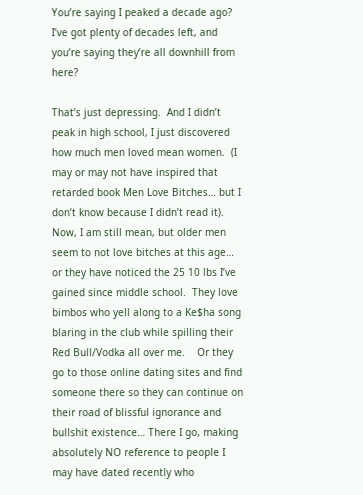You’re saying I peaked a decade ago?  I’ve got plenty of decades left, and you’re saying they’re all downhill from here?

That’s just depressing.  And I didn’t peak in high school, I just discovered how much men loved mean women.  (I may or may not have inspired that retarded book Men Love Bitches… but I don’t know because I didn’t read it).  Now, I am still mean, but older men seem to not love bitches at this age… or they have noticed the 25 10 lbs I’ve gained since middle school.  They love bimbos who yell along to a Ke$ha song blaring in the club while spilling their Red Bull/Vodka all over me.    Or they go to those online dating sites and find someone there so they can continue on their road of blissful ignorance and bullshit existence… There I go, making absolutely NO reference to people I may have dated recently who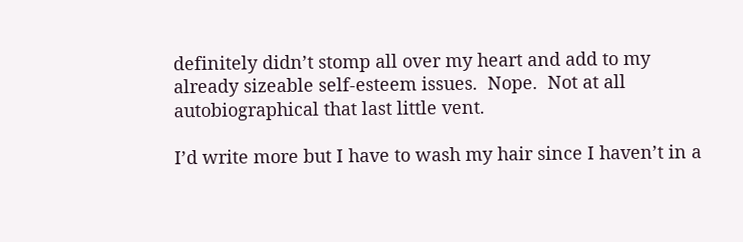definitely didn’t stomp all over my heart and add to my already sizeable self-esteem issues.  Nope.  Not at all autobiographical that last little vent.

I’d write more but I have to wash my hair since I haven’t in a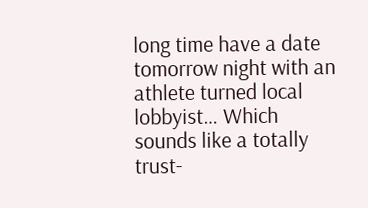long time have a date tomorrow night with an athlete turned local lobbyist… Which sounds like a totally trust-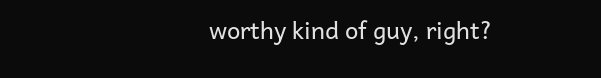worthy kind of guy, right?